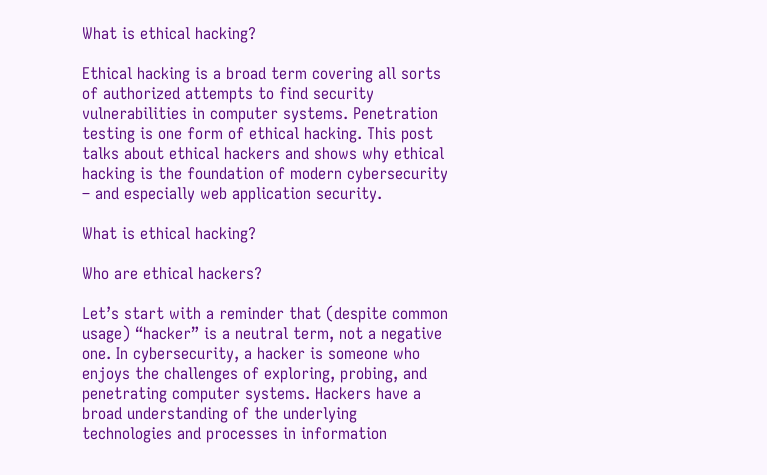What is ethical hacking?

Ethical hacking is a broad term covering all sorts of authorized attempts to find security vulnerabilities in computer systems. Penetration testing is one form of ethical hacking. This post talks about ethical hackers and shows why ethical hacking is the foundation of modern cybersecurity – and especially web application security.

What is ethical hacking?

Who are ethical hackers?

Let’s start with a reminder that (despite common usage) “hacker” is a neutral term, not a negative one. In cybersecurity, a hacker is someone who enjoys the challenges of exploring, probing, and penetrating computer systems. Hackers have a broad understanding of the underlying technologies and processes in information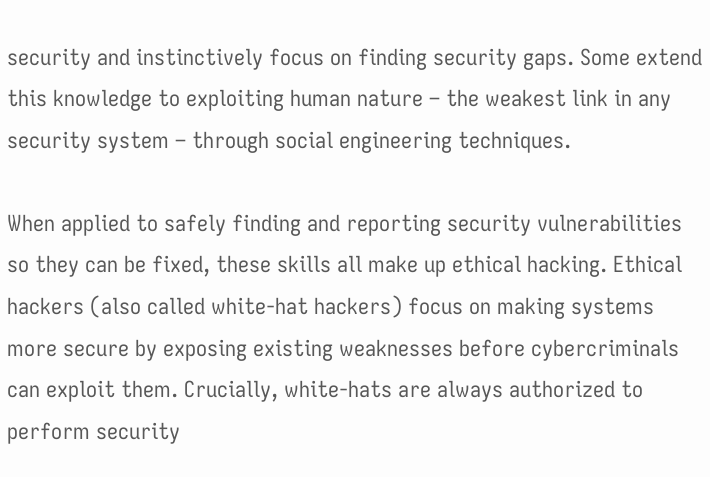security and instinctively focus on finding security gaps. Some extend this knowledge to exploiting human nature – the weakest link in any security system – through social engineering techniques.

When applied to safely finding and reporting security vulnerabilities so they can be fixed, these skills all make up ethical hacking. Ethical hackers (also called white-hat hackers) focus on making systems more secure by exposing existing weaknesses before cybercriminals can exploit them. Crucially, white-hats are always authorized to perform security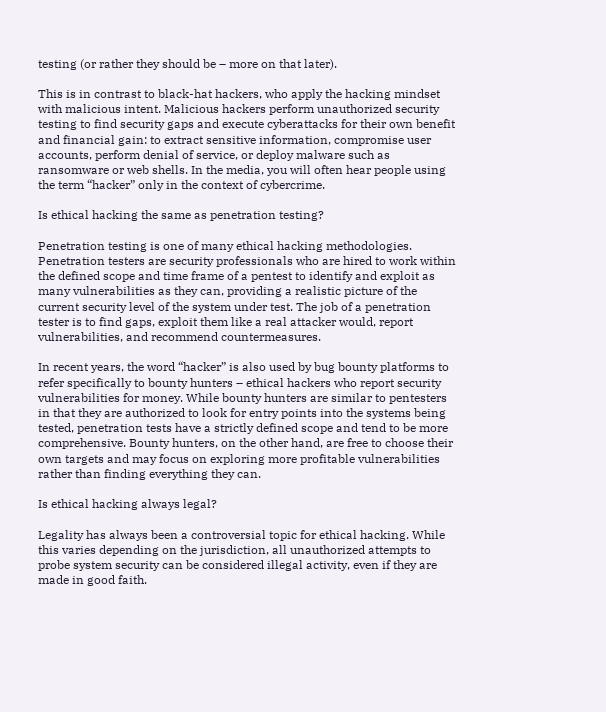testing (or rather they should be – more on that later).

This is in contrast to black-hat hackers, who apply the hacking mindset with malicious intent. Malicious hackers perform unauthorized security testing to find security gaps and execute cyberattacks for their own benefit and financial gain: to extract sensitive information, compromise user accounts, perform denial of service, or deploy malware such as ransomware or web shells. In the media, you will often hear people using the term “hacker” only in the context of cybercrime.

Is ethical hacking the same as penetration testing?

Penetration testing is one of many ethical hacking methodologies. Penetration testers are security professionals who are hired to work within the defined scope and time frame of a pentest to identify and exploit as many vulnerabilities as they can, providing a realistic picture of the current security level of the system under test. The job of a penetration tester is to find gaps, exploit them like a real attacker would, report vulnerabilities, and recommend countermeasures.

In recent years, the word “hacker” is also used by bug bounty platforms to refer specifically to bounty hunters – ethical hackers who report security vulnerabilities for money. While bounty hunters are similar to pentesters in that they are authorized to look for entry points into the systems being tested, penetration tests have a strictly defined scope and tend to be more comprehensive. Bounty hunters, on the other hand, are free to choose their own targets and may focus on exploring more profitable vulnerabilities rather than finding everything they can.

Is ethical hacking always legal?

Legality has always been a controversial topic for ethical hacking. While this varies depending on the jurisdiction, all unauthorized attempts to probe system security can be considered illegal activity, even if they are made in good faith.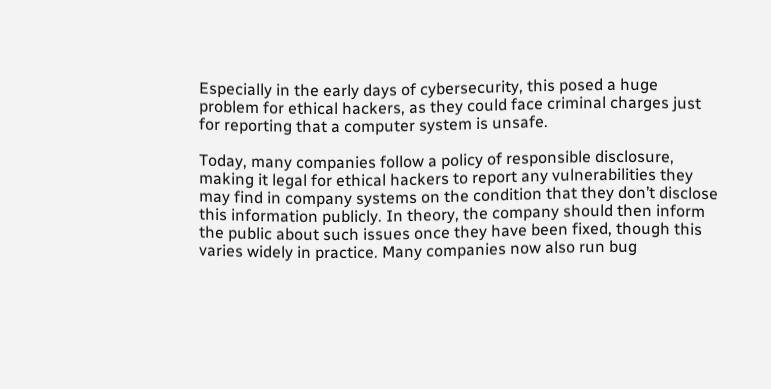Especially in the early days of cybersecurity, this posed a huge problem for ethical hackers, as they could face criminal charges just for reporting that a computer system is unsafe.

Today, many companies follow a policy of responsible disclosure, making it legal for ethical hackers to report any vulnerabilities they may find in company systems on the condition that they don’t disclose this information publicly. In theory, the company should then inform the public about such issues once they have been fixed, though this varies widely in practice. Many companies now also run bug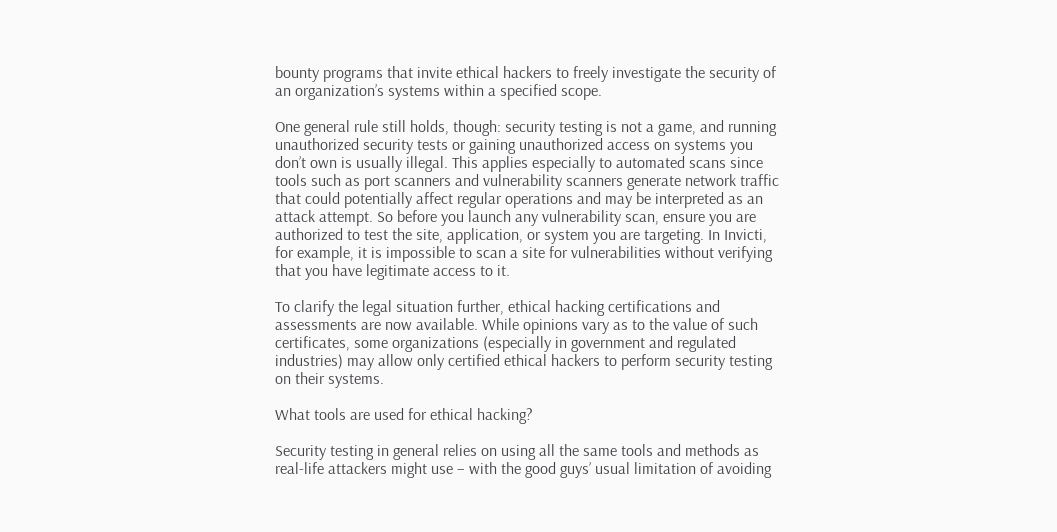bounty programs that invite ethical hackers to freely investigate the security of an organization’s systems within a specified scope.

One general rule still holds, though: security testing is not a game, and running unauthorized security tests or gaining unauthorized access on systems you don’t own is usually illegal. This applies especially to automated scans since tools such as port scanners and vulnerability scanners generate network traffic that could potentially affect regular operations and may be interpreted as an attack attempt. So before you launch any vulnerability scan, ensure you are authorized to test the site, application, or system you are targeting. In Invicti, for example, it is impossible to scan a site for vulnerabilities without verifying that you have legitimate access to it.

To clarify the legal situation further, ethical hacking certifications and assessments are now available. While opinions vary as to the value of such certificates, some organizations (especially in government and regulated industries) may allow only certified ethical hackers to perform security testing on their systems.

What tools are used for ethical hacking?

Security testing in general relies on using all the same tools and methods as real-life attackers might use – with the good guys’ usual limitation of avoiding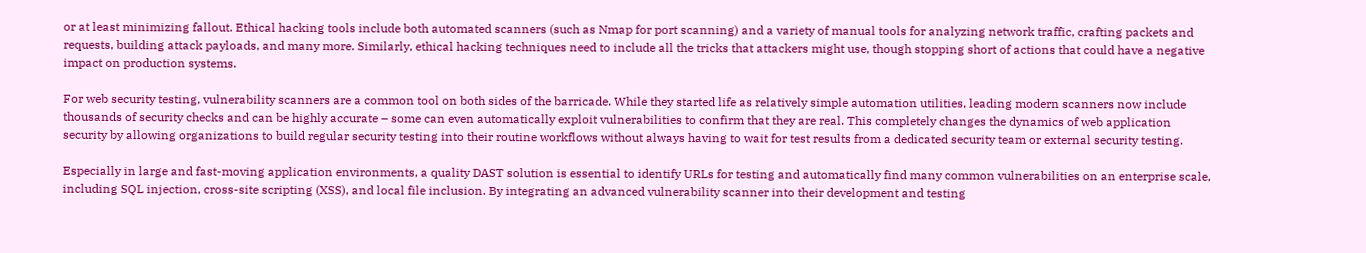or at least minimizing fallout. Ethical hacking tools include both automated scanners (such as Nmap for port scanning) and a variety of manual tools for analyzing network traffic, crafting packets and requests, building attack payloads, and many more. Similarly, ethical hacking techniques need to include all the tricks that attackers might use, though stopping short of actions that could have a negative impact on production systems.

For web security testing, vulnerability scanners are a common tool on both sides of the barricade. While they started life as relatively simple automation utilities, leading modern scanners now include thousands of security checks and can be highly accurate – some can even automatically exploit vulnerabilities to confirm that they are real. This completely changes the dynamics of web application security by allowing organizations to build regular security testing into their routine workflows without always having to wait for test results from a dedicated security team or external security testing.

Especially in large and fast-moving application environments, a quality DAST solution is essential to identify URLs for testing and automatically find many common vulnerabilities on an enterprise scale, including SQL injection, cross-site scripting (XSS), and local file inclusion. By integrating an advanced vulnerability scanner into their development and testing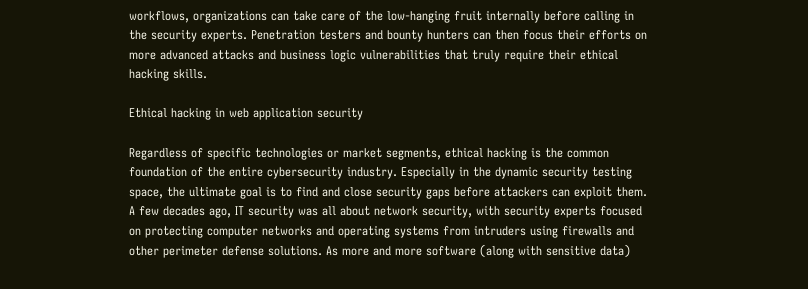workflows, organizations can take care of the low-hanging fruit internally before calling in the security experts. Penetration testers and bounty hunters can then focus their efforts on more advanced attacks and business logic vulnerabilities that truly require their ethical hacking skills.

Ethical hacking in web application security

Regardless of specific technologies or market segments, ethical hacking is the common foundation of the entire cybersecurity industry. Especially in the dynamic security testing space, the ultimate goal is to find and close security gaps before attackers can exploit them. A few decades ago, IT security was all about network security, with security experts focused on protecting computer networks and operating systems from intruders using firewalls and other perimeter defense solutions. As more and more software (along with sensitive data)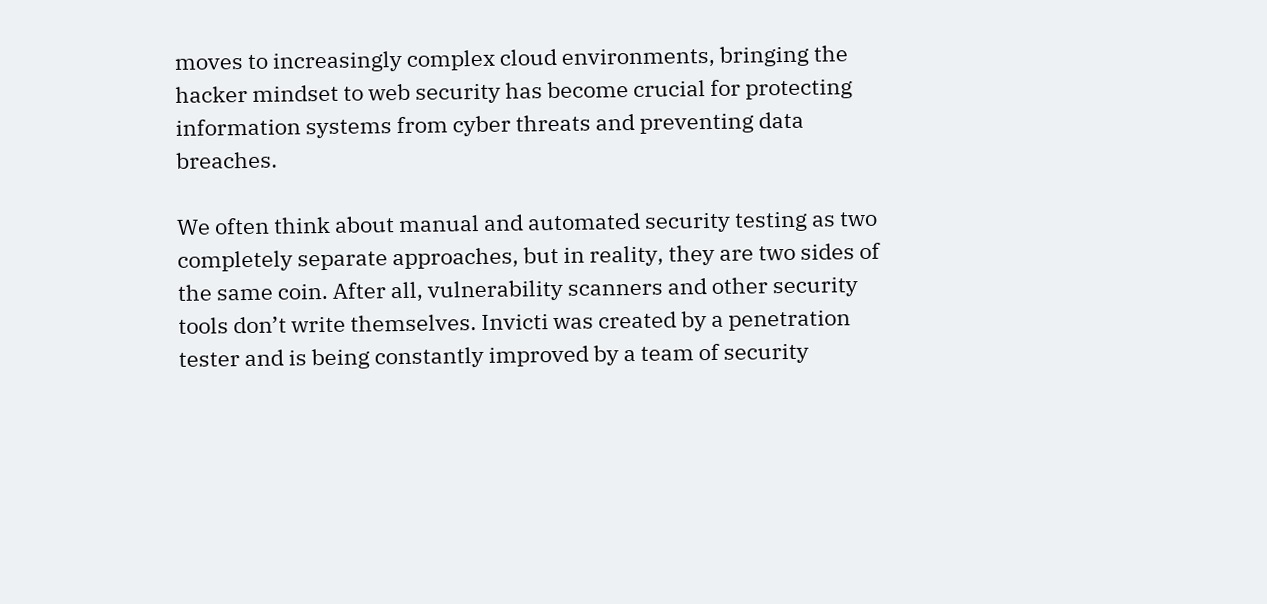moves to increasingly complex cloud environments, bringing the hacker mindset to web security has become crucial for protecting information systems from cyber threats and preventing data breaches.

We often think about manual and automated security testing as two completely separate approaches, but in reality, they are two sides of the same coin. After all, vulnerability scanners and other security tools don’t write themselves. Invicti was created by a penetration tester and is being constantly improved by a team of security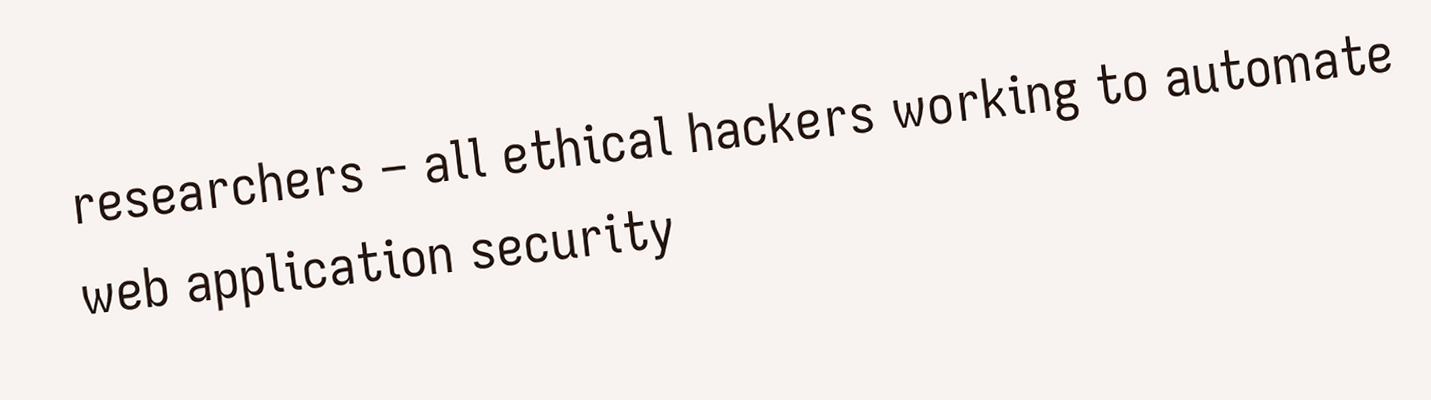researchers – all ethical hackers working to automate web application security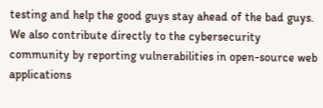testing and help the good guys stay ahead of the bad guys. We also contribute directly to the cybersecurity community by reporting vulnerabilities in open-source web applications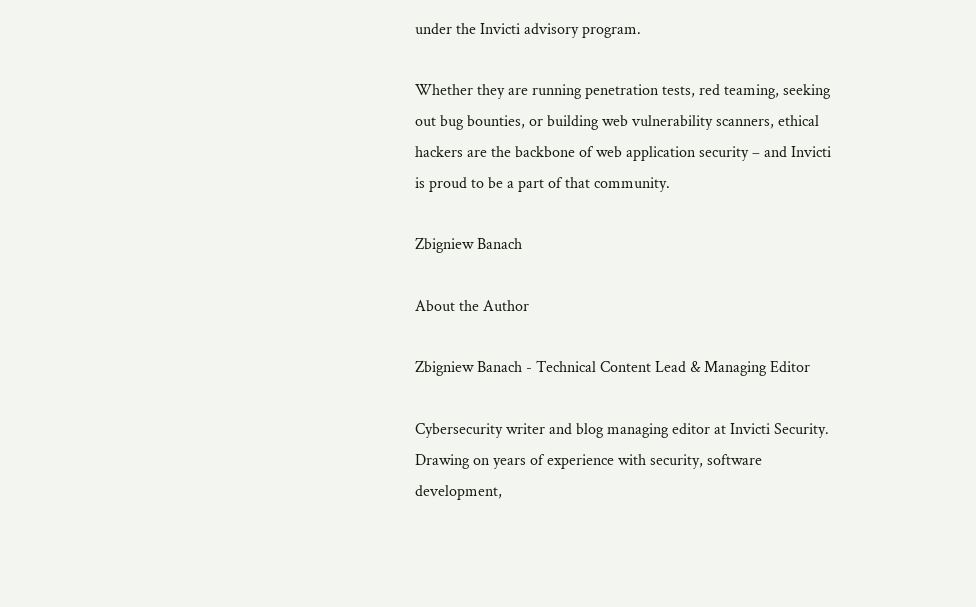under the Invicti advisory program.

Whether they are running penetration tests, red teaming, seeking out bug bounties, or building web vulnerability scanners, ethical hackers are the backbone of web application security – and Invicti is proud to be a part of that community.

Zbigniew Banach

About the Author

Zbigniew Banach - Technical Content Lead & Managing Editor

Cybersecurity writer and blog managing editor at Invicti Security. Drawing on years of experience with security, software development,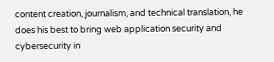content creation, journalism, and technical translation, he does his best to bring web application security and cybersecurity in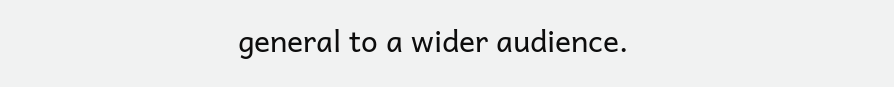general to a wider audience.